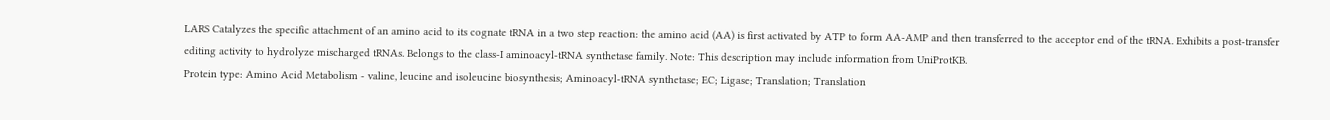LARS Catalyzes the specific attachment of an amino acid to its cognate tRNA in a two step reaction: the amino acid (AA) is first activated by ATP to form AA-AMP and then transferred to the acceptor end of the tRNA. Exhibits a post-transfer editing activity to hydrolyze mischarged tRNAs. Belongs to the class-I aminoacyl-tRNA synthetase family. Note: This description may include information from UniProtKB.
Protein type: Amino Acid Metabolism - valine, leucine and isoleucine biosynthesis; Aminoacyl-tRNA synthetase; EC; Ligase; Translation; Translation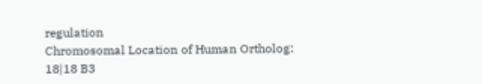regulation
Chromosomal Location of Human Ortholog: 18|18 B3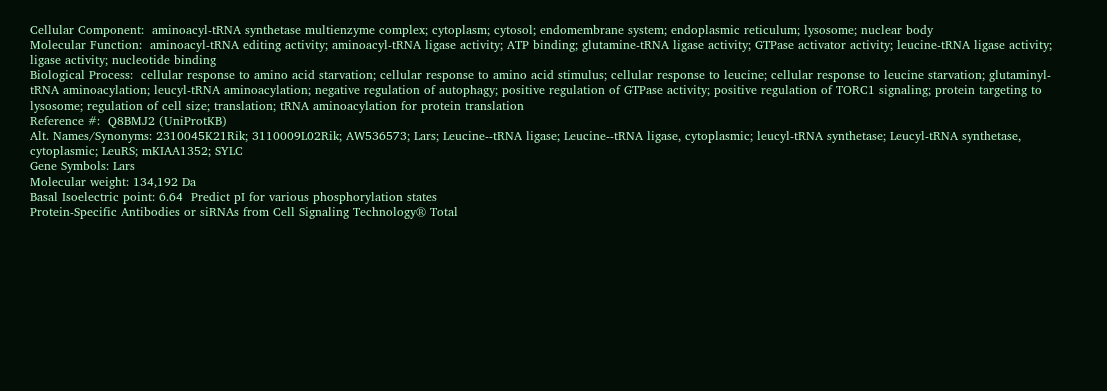Cellular Component:  aminoacyl-tRNA synthetase multienzyme complex; cytoplasm; cytosol; endomembrane system; endoplasmic reticulum; lysosome; nuclear body
Molecular Function:  aminoacyl-tRNA editing activity; aminoacyl-tRNA ligase activity; ATP binding; glutamine-tRNA ligase activity; GTPase activator activity; leucine-tRNA ligase activity; ligase activity; nucleotide binding
Biological Process:  cellular response to amino acid starvation; cellular response to amino acid stimulus; cellular response to leucine; cellular response to leucine starvation; glutaminyl-tRNA aminoacylation; leucyl-tRNA aminoacylation; negative regulation of autophagy; positive regulation of GTPase activity; positive regulation of TORC1 signaling; protein targeting to lysosome; regulation of cell size; translation; tRNA aminoacylation for protein translation
Reference #:  Q8BMJ2 (UniProtKB)
Alt. Names/Synonyms: 2310045K21Rik; 3110009L02Rik; AW536573; Lars; Leucine--tRNA ligase; Leucine--tRNA ligase, cytoplasmic; leucyl-tRNA synthetase; Leucyl-tRNA synthetase, cytoplasmic; LeuRS; mKIAA1352; SYLC
Gene Symbols: Lars
Molecular weight: 134,192 Da
Basal Isoelectric point: 6.64  Predict pI for various phosphorylation states
Protein-Specific Antibodies or siRNAs from Cell Signaling Technology® Total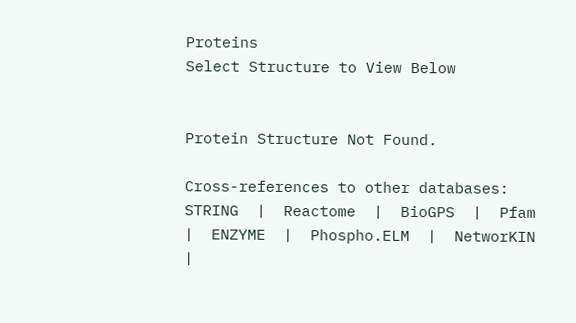Proteins
Select Structure to View Below


Protein Structure Not Found.

Cross-references to other databases:  STRING  |  Reactome  |  BioGPS  |  Pfam  |  ENZYME  |  Phospho.ELM  |  NetworKIN  |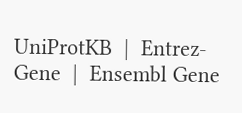UniProtKB  |  Entrez-Gene  |  Ensembl Gene